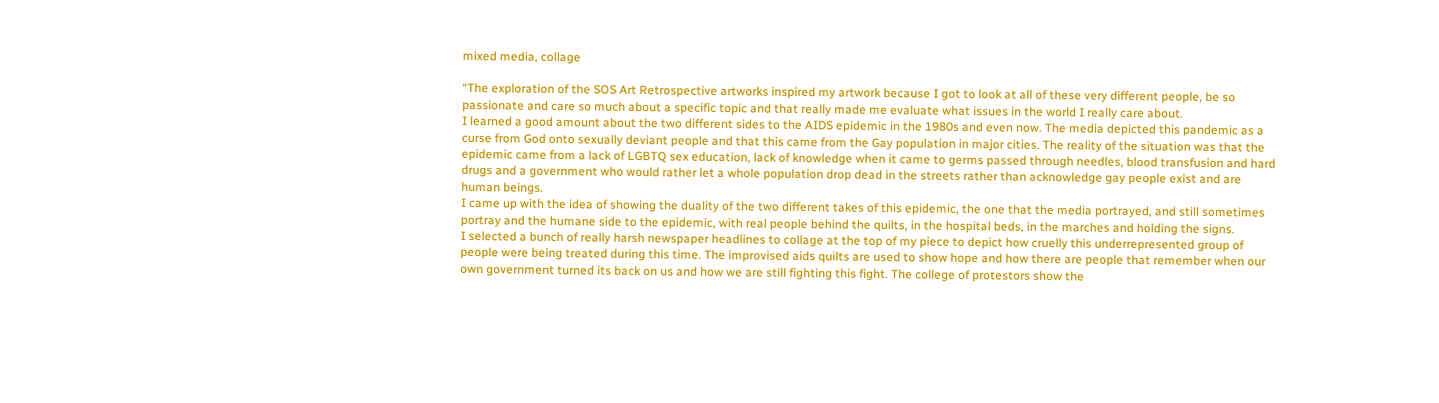mixed media, collage

“The exploration of the SOS Art Retrospective artworks inspired my artwork because I got to look at all of these very different people, be so passionate and care so much about a specific topic and that really made me evaluate what issues in the world I really care about.
I learned a good amount about the two different sides to the AIDS epidemic in the 1980s and even now. The media depicted this pandemic as a curse from God onto sexually deviant people and that this came from the Gay population in major cities. The reality of the situation was that the epidemic came from a lack of LGBTQ sex education, lack of knowledge when it came to germs passed through needles, blood transfusion and hard drugs and a government who would rather let a whole population drop dead in the streets rather than acknowledge gay people exist and are human beings.
I came up with the idea of showing the duality of the two different takes of this epidemic, the one that the media portrayed, and still sometimes portray and the humane side to the epidemic, with real people behind the quilts, in the hospital beds, in the marches and holding the signs.
I selected a bunch of really harsh newspaper headlines to collage at the top of my piece to depict how cruelly this underrepresented group of people were being treated during this time. The improvised aids quilts are used to show hope and how there are people that remember when our own government turned its back on us and how we are still fighting this fight. The college of protestors show the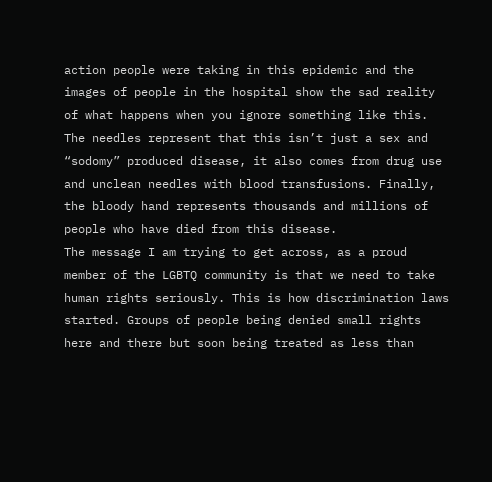action people were taking in this epidemic and the images of people in the hospital show the sad reality of what happens when you ignore something like this. The needles represent that this isn’t just a sex and “sodomy” produced disease, it also comes from drug use and unclean needles with blood transfusions. Finally, the bloody hand represents thousands and millions of people who have died from this disease.
The message I am trying to get across, as a proud member of the LGBTQ community is that we need to take human rights seriously. This is how discrimination laws started. Groups of people being denied small rights here and there but soon being treated as less than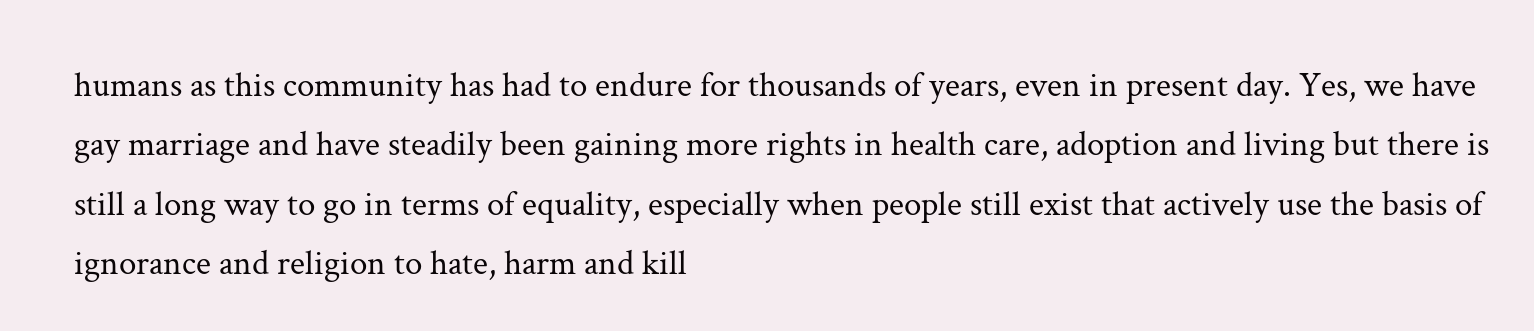humans as this community has had to endure for thousands of years, even in present day. Yes, we have gay marriage and have steadily been gaining more rights in health care, adoption and living but there is still a long way to go in terms of equality, especially when people still exist that actively use the basis of ignorance and religion to hate, harm and kill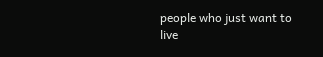people who just want to live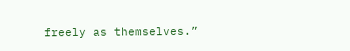freely as themselves.”